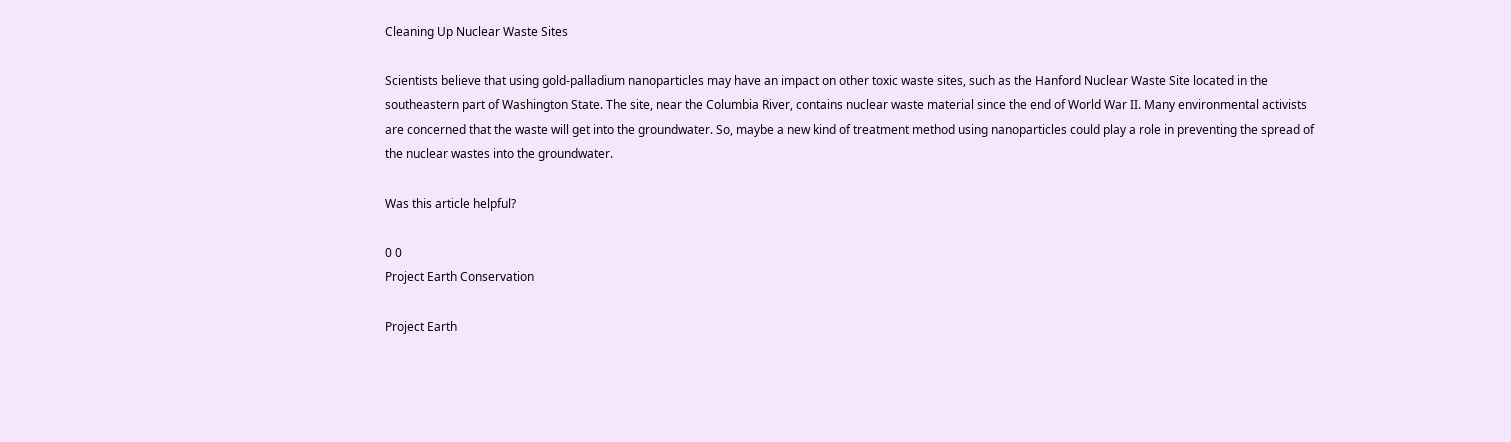Cleaning Up Nuclear Waste Sites

Scientists believe that using gold-palladium nanoparticles may have an impact on other toxic waste sites, such as the Hanford Nuclear Waste Site located in the southeastern part of Washington State. The site, near the Columbia River, contains nuclear waste material since the end of World War II. Many environmental activists are concerned that the waste will get into the groundwater. So, maybe a new kind of treatment method using nanoparticles could play a role in preventing the spread of the nuclear wastes into the groundwater.

Was this article helpful?

0 0
Project Earth Conservation

Project Earth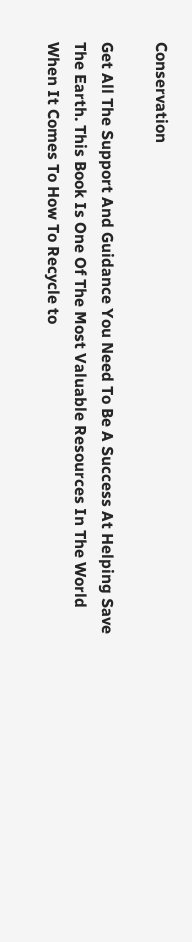Conservation

Get All The Support And Guidance You Need To Be A Success At Helping Save The Earth. This Book Is One Of The Most Valuable Resources In The World When It Comes To How To Recycle to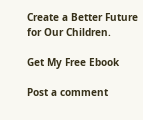Create a Better Future for Our Children.

Get My Free Ebook

Post a comment